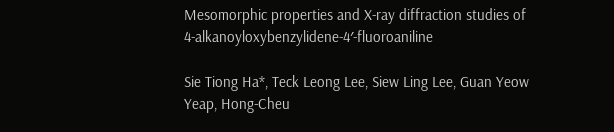Mesomorphic properties and X-ray diffraction studies of 4-alkanoyloxybenzylidene-4′-fluoroaniline

Sie Tiong Ha*, Teck Leong Lee, Siew Ling Lee, Guan Yeow Yeap, Hong-Cheu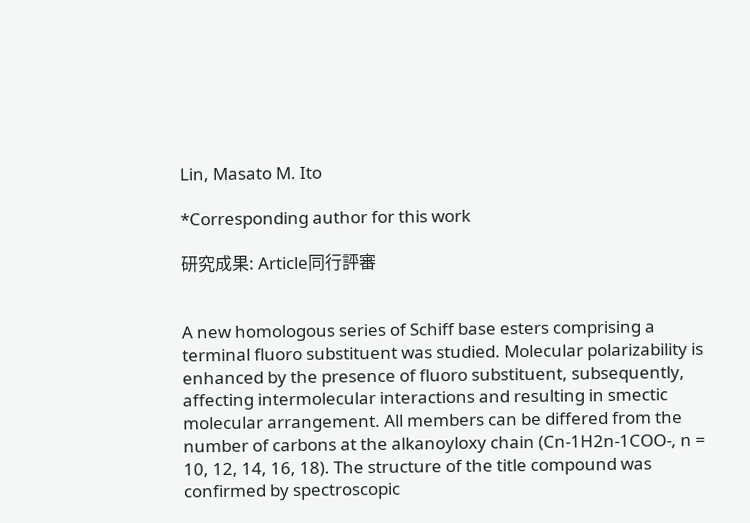Lin, Masato M. Ito

*Corresponding author for this work

研究成果: Article同行評審


A new homologous series of Schiff base esters comprising a terminal fluoro substituent was studied. Molecular polarizability is enhanced by the presence of fluoro substituent, subsequently, affecting intermolecular interactions and resulting in smectic molecular arrangement. All members can be differed from the number of carbons at the alkanoyloxy chain (Cn-1H2n-1COO-, n = 10, 12, 14, 16, 18). The structure of the title compound was confirmed by spectroscopic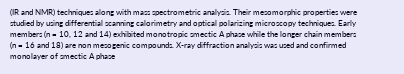(IR and NMR) techniques along with mass spectrometric analysis. Their mesomorphic properties were studied by using differential scanning calorimetry and optical polarizing microscopy techniques. Early members (n = 10, 12 and 14) exhibited monotropic smectic A phase while the longer chain members (n = 16 and 18) are non mesogenic compounds. X-ray diffraction analysis was used and confirmed monolayer of smectic A phase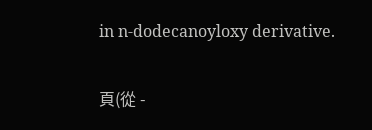in n-dodecanoyloxy derivative.

頁(從 -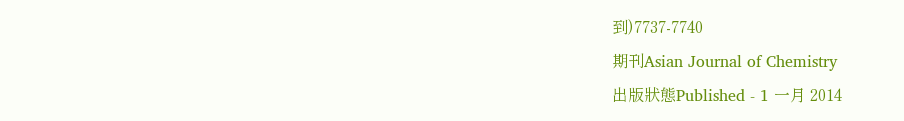到)7737-7740
期刊Asian Journal of Chemistry
出版狀態Published - 1 一月 2014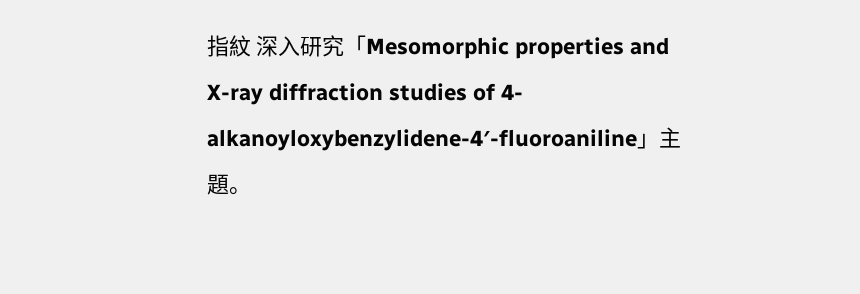指紋 深入研究「Mesomorphic properties and X-ray diffraction studies of 4-alkanoyloxybenzylidene-4′-fluoroaniline」主題。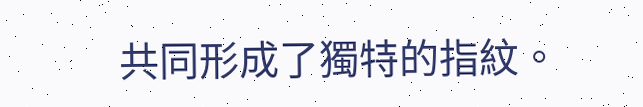共同形成了獨特的指紋。